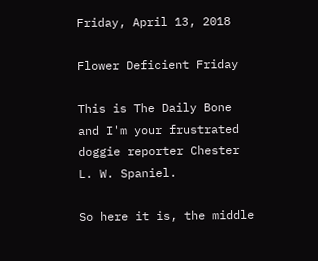Friday, April 13, 2018

Flower Deficient Friday

This is The Daily Bone and I'm your frustrated doggie reporter Chester L. W. Spaniel.

So here it is, the middle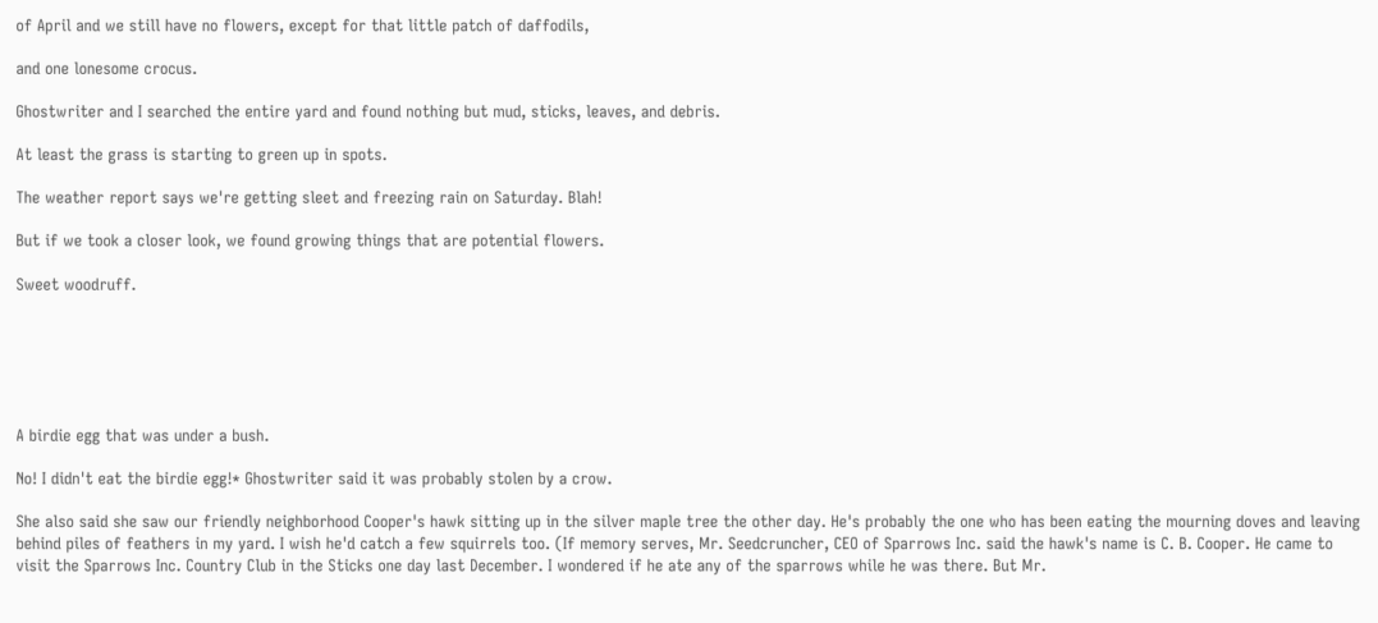of April and we still have no flowers, except for that little patch of daffodils,

and one lonesome crocus.

Ghostwriter and I searched the entire yard and found nothing but mud, sticks, leaves, and debris.

At least the grass is starting to green up in spots.

The weather report says we're getting sleet and freezing rain on Saturday. Blah!

But if we took a closer look, we found growing things that are potential flowers.

Sweet woodruff.






A birdie egg that was under a bush.

No! I didn't eat the birdie egg!* Ghostwriter said it was probably stolen by a crow.

She also said she saw our friendly neighborhood Cooper's hawk sitting up in the silver maple tree the other day. He's probably the one who has been eating the mourning doves and leaving behind piles of feathers in my yard. I wish he'd catch a few squirrels too. (If memory serves, Mr. Seedcruncher, CEO of Sparrows Inc. said the hawk's name is C. B. Cooper. He came to visit the Sparrows Inc. Country Club in the Sticks one day last December. I wondered if he ate any of the sparrows while he was there. But Mr.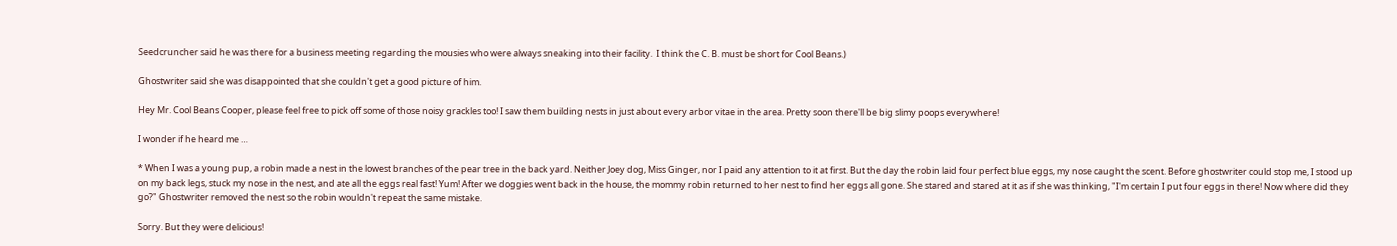Seedcruncher said he was there for a business meeting regarding the mousies who were always sneaking into their facility.  I think the C. B. must be short for Cool Beans.)

Ghostwriter said she was disappointed that she couldn't get a good picture of him.

Hey Mr. Cool Beans Cooper, please feel free to pick off some of those noisy grackles too! I saw them building nests in just about every arbor vitae in the area. Pretty soon there'll be big slimy poops everywhere!

I wonder if he heard me …

* When I was a young pup, a robin made a nest in the lowest branches of the pear tree in the back yard. Neither Joey dog, Miss Ginger, nor I paid any attention to it at first. But the day the robin laid four perfect blue eggs, my nose caught the scent. Before ghostwriter could stop me, I stood up on my back legs, stuck my nose in the nest, and ate all the eggs real fast! Yum! After we doggies went back in the house, the mommy robin returned to her nest to find her eggs all gone. She stared and stared at it as if she was thinking, "I'm certain I put four eggs in there! Now where did they go?" Ghostwriter removed the nest so the robin wouldn't repeat the same mistake.

Sorry. But they were delicious!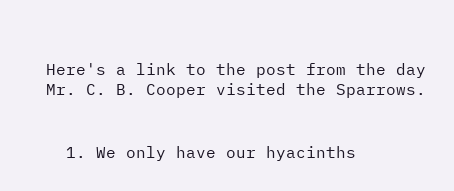Here's a link to the post from the day Mr. C. B. Cooper visited the Sparrows.


  1. We only have our hyacinths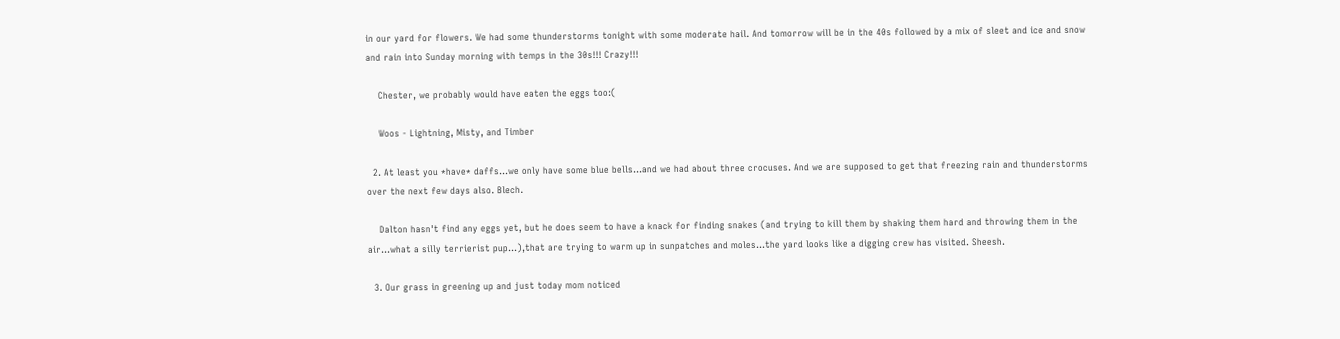in our yard for flowers. We had some thunderstorms tonight with some moderate hail. And tomorrow will be in the 40s followed by a mix of sleet and ice and snow and rain into Sunday morning with temps in the 30s!!! Crazy!!!

    Chester, we probably would have eaten the eggs too:(

    Woos - Lightning, Misty, and Timber

  2. At least you *have* daffs...we only have some blue bells...and we had about three crocuses. And we are supposed to get that freezing rain and thunderstorms over the next few days also. Blech.

    Dalton hasn't find any eggs yet, but he does seem to have a knack for finding snakes (and trying to kill them by shaking them hard and throwing them in the air...what a silly terrierist pup...),that are trying to warm up in sunpatches and moles...the yard looks like a digging crew has visited. Sheesh.

  3. Our grass in greening up and just today mom noticed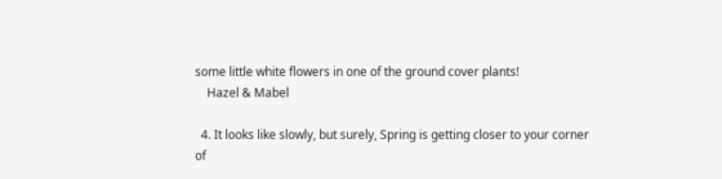some little white flowers in one of the ground cover plants!
    Hazel & Mabel

  4. It looks like slowly, but surely, Spring is getting closer to your corner of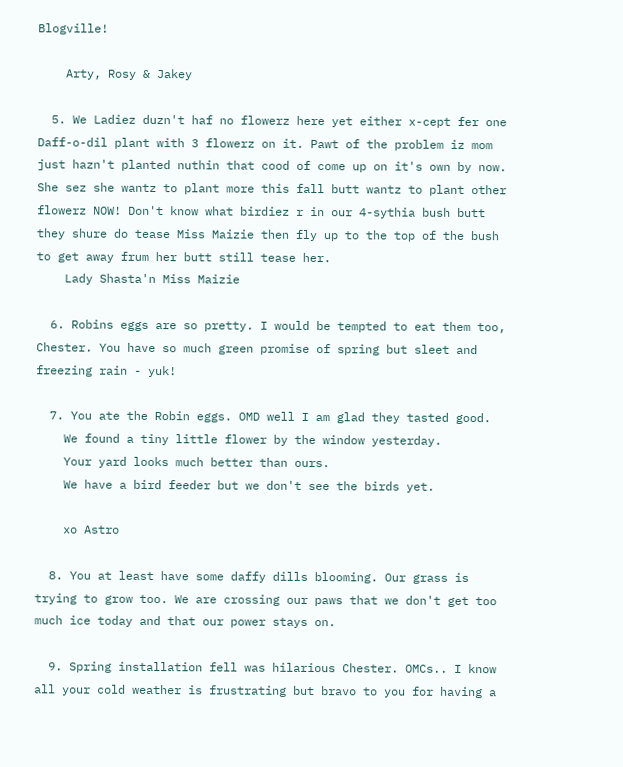Blogville!

    Arty, Rosy & Jakey

  5. We Ladiez duzn't haf no flowerz here yet either x-cept fer one Daff-o-dil plant with 3 flowerz on it. Pawt of the problem iz mom just hazn't planted nuthin that cood of come up on it's own by now. She sez she wantz to plant more this fall butt wantz to plant other flowerz NOW! Don't know what birdiez r in our 4-sythia bush butt they shure do tease Miss Maizie then fly up to the top of the bush to get away frum her butt still tease her.
    Lady Shasta'n Miss Maizie

  6. Robins eggs are so pretty. I would be tempted to eat them too, Chester. You have so much green promise of spring but sleet and freezing rain - yuk!

  7. You ate the Robin eggs. OMD well I am glad they tasted good.
    We found a tiny little flower by the window yesterday.
    Your yard looks much better than ours.
    We have a bird feeder but we don't see the birds yet.

    xo Astro

  8. You at least have some daffy dills blooming. Our grass is trying to grow too. We are crossing our paws that we don't get too much ice today and that our power stays on.

  9. Spring installation fell was hilarious Chester. OMCs.. I know all your cold weather is frustrating but bravo to you for having a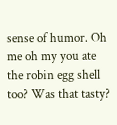sense of humor. Oh me oh my you ate the robin egg shell too? Was that tasty?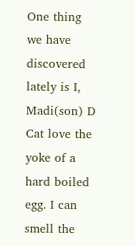One thing we have discovered lately is I, Madi(son) D Cat love the yoke of a hard boiled egg. I can smell the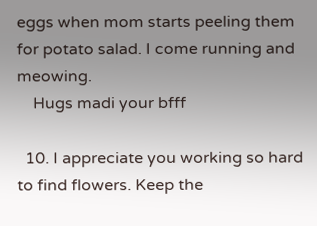eggs when mom starts peeling them for potato salad. I come running and meowing.
    Hugs madi your bfff

  10. I appreciate you working so hard to find flowers. Keep the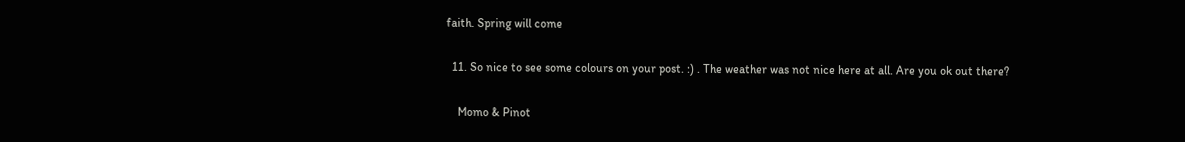faith. Spring will come

  11. So nice to see some colours on your post. :) . The weather was not nice here at all. Are you ok out there?

    Momo & Pinot